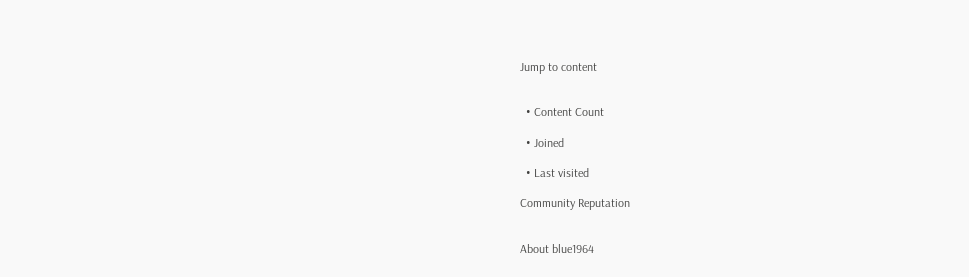Jump to content


  • Content Count

  • Joined

  • Last visited

Community Reputation


About blue1964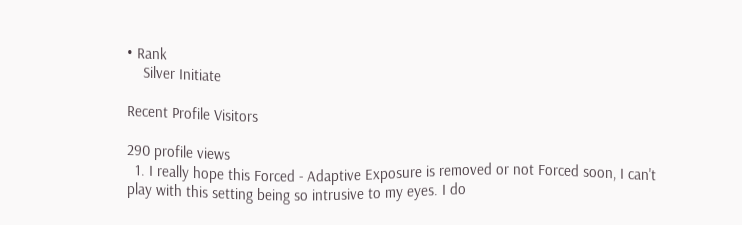• Rank
    Silver Initiate

Recent Profile Visitors

290 profile views
  1. I really hope this Forced - Adaptive Exposure is removed or not Forced soon, I can't play with this setting being so intrusive to my eyes. I do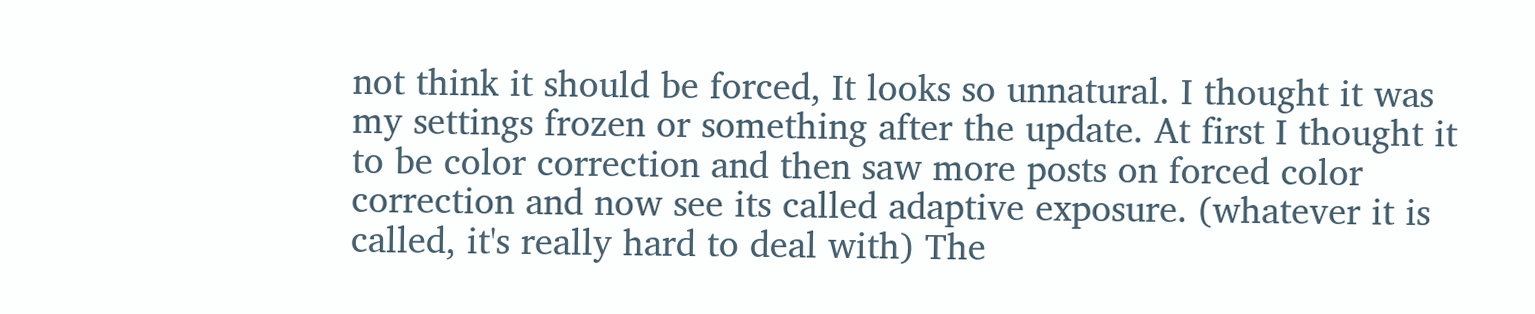not think it should be forced, It looks so unnatural. I thought it was my settings frozen or something after the update. At first I thought it to be color correction and then saw more posts on forced color correction and now see its called adaptive exposure. (whatever it is called, it's really hard to deal with) The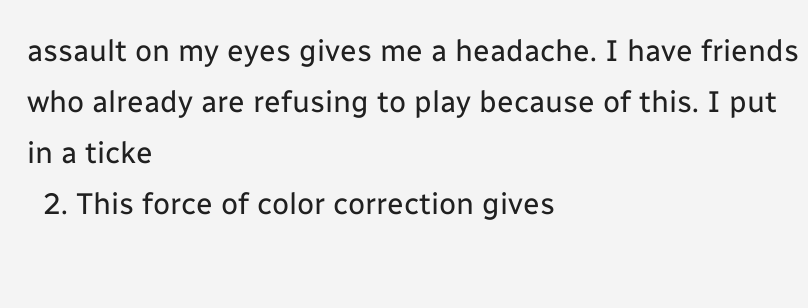assault on my eyes gives me a headache. I have friends who already are refusing to play because of this. I put in a ticke
  2. This force of color correction gives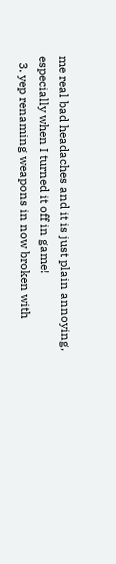me real bad headaches and it is just plain annoying, especially when I turned it off in game!
  3. yep renaming weapons in now broken with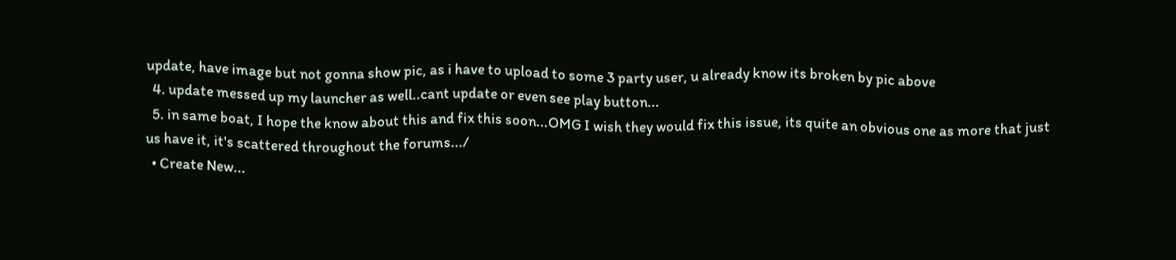update, have image but not gonna show pic, as i have to upload to some 3 party user, u already know its broken by pic above
  4. update messed up my launcher as well..cant update or even see play button...
  5. in same boat, I hope the know about this and fix this soon...OMG I wish they would fix this issue, its quite an obvious one as more that just us have it, it's scattered throughout the forums.../
  • Create New...